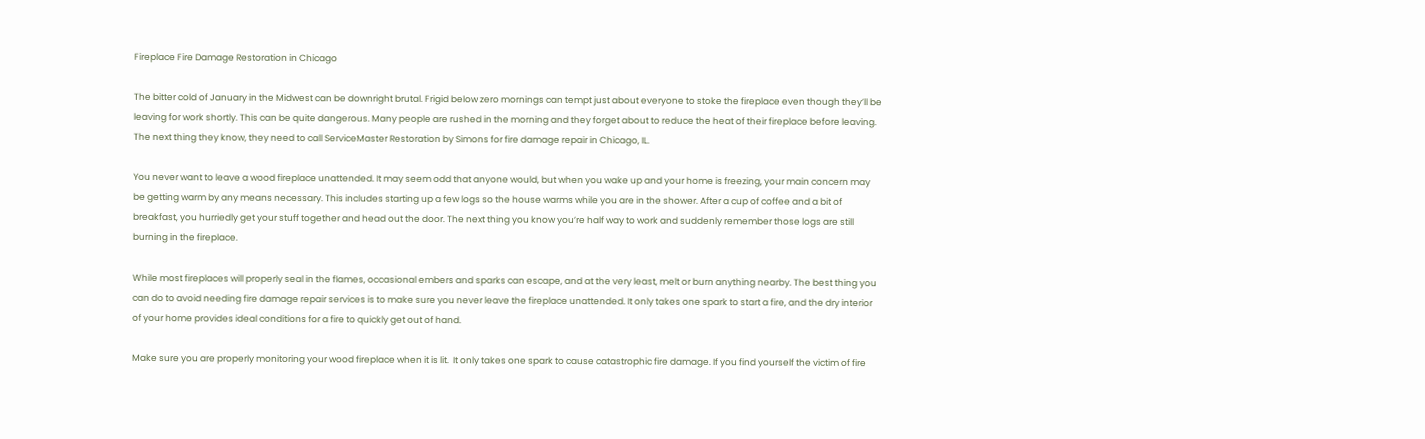Fireplace Fire Damage Restoration in Chicago

The bitter cold of January in the Midwest can be downright brutal. Frigid below zero mornings can tempt just about everyone to stoke the fireplace even though they’ll be leaving for work shortly. This can be quite dangerous. Many people are rushed in the morning and they forget about to reduce the heat of their fireplace before leaving. The next thing they know, they need to call ServiceMaster Restoration by Simons for fire damage repair in Chicago, IL.

You never want to leave a wood fireplace unattended. It may seem odd that anyone would, but when you wake up and your home is freezing, your main concern may be getting warm by any means necessary. This includes starting up a few logs so the house warms while you are in the shower. After a cup of coffee and a bit of breakfast, you hurriedly get your stuff together and head out the door. The next thing you know you’re half way to work and suddenly remember those logs are still burning in the fireplace.

While most fireplaces will properly seal in the flames, occasional embers and sparks can escape, and at the very least, melt or burn anything nearby. The best thing you can do to avoid needing fire damage repair services is to make sure you never leave the fireplace unattended. It only takes one spark to start a fire, and the dry interior of your home provides ideal conditions for a fire to quickly get out of hand.

Make sure you are properly monitoring your wood fireplace when it is lit.  It only takes one spark to cause catastrophic fire damage. If you find yourself the victim of fire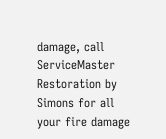damage, call ServiceMaster Restoration by Simons for all your fire damage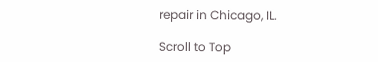repair in Chicago, IL.

Scroll to Top